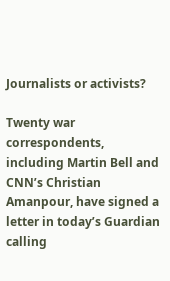Journalists or activists?

Twenty war correspondents, including Martin Bell and CNN’s Christian Amanpour, have signed a letter in today’s Guardian calling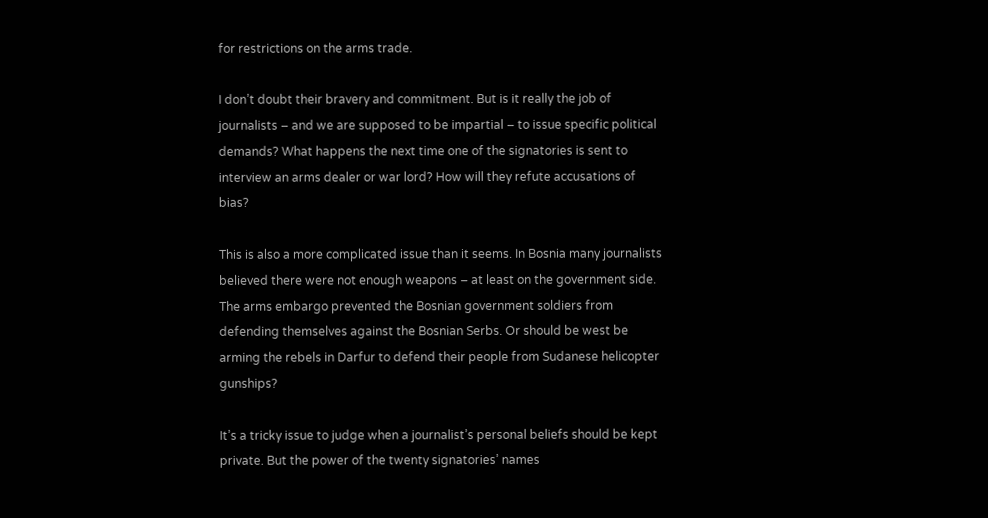for restrictions on the arms trade.

I don’t doubt their bravery and commitment. But is it really the job of journalists – and we are supposed to be impartial – to issue specific political demands? What happens the next time one of the signatories is sent to interview an arms dealer or war lord? How will they refute accusations of bias?

This is also a more complicated issue than it seems. In Bosnia many journalists believed there were not enough weapons – at least on the government side. The arms embargo prevented the Bosnian government soldiers from defending themselves against the Bosnian Serbs. Or should be west be arming the rebels in Darfur to defend their people from Sudanese helicopter gunships?

It’s a tricky issue to judge when a journalist’s personal beliefs should be kept private. But the power of the twenty signatories’ names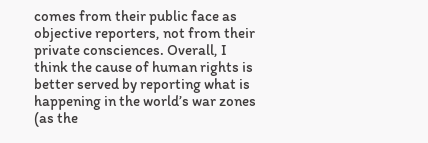comes from their public face as objective reporters, not from their private consciences. Overall, I think the cause of human rights is better served by reporting what is happening in the world’s war zones (as the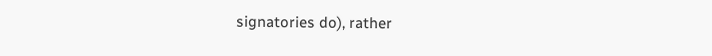signatories do), rather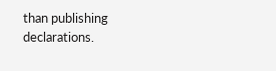than publishing declarations.